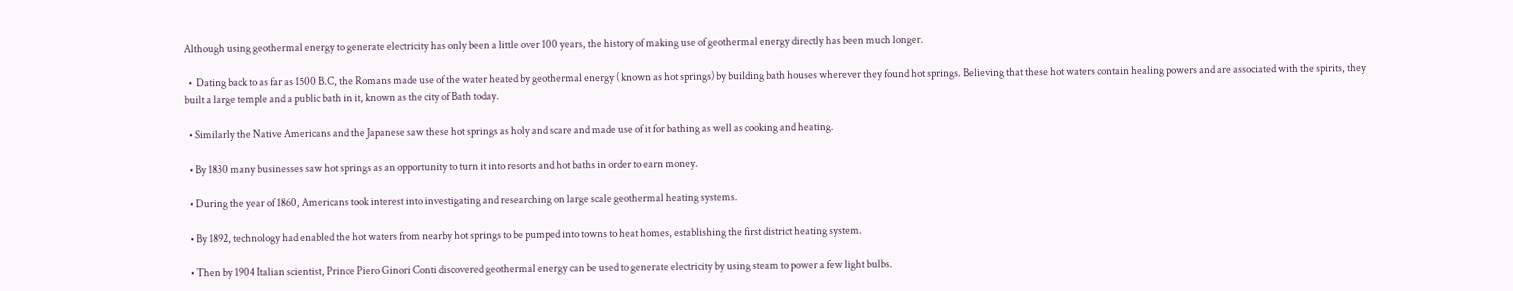Although using geothermal energy to generate electricity has only been a little over 100 years, the history of making use of geothermal energy directly has been much longer.

  •  Dating back to as far as 1500 B.C, the Romans made use of the water heated by geothermal energy ( known as hot springs) by building bath houses wherever they found hot springs. Believing that these hot waters contain healing powers and are associated with the spirits, they built a large temple and a public bath in it, known as the city of Bath today.

  • Similarly the Native Americans and the Japanese saw these hot springs as holy and scare and made use of it for bathing as well as cooking and heating.

  • By 1830 many businesses saw hot springs as an opportunity to turn it into resorts and hot baths in order to earn money.

  • During the year of 1860, Americans took interest into investigating and researching on large scale geothermal heating systems.

  • By 1892, technology had enabled the hot waters from nearby hot springs to be pumped into towns to heat homes, establishing the first district heating system.

  • Then by 1904 Italian scientist, Prince Piero Ginori Conti discovered geothermal energy can be used to generate electricity by using steam to power a few light bulbs.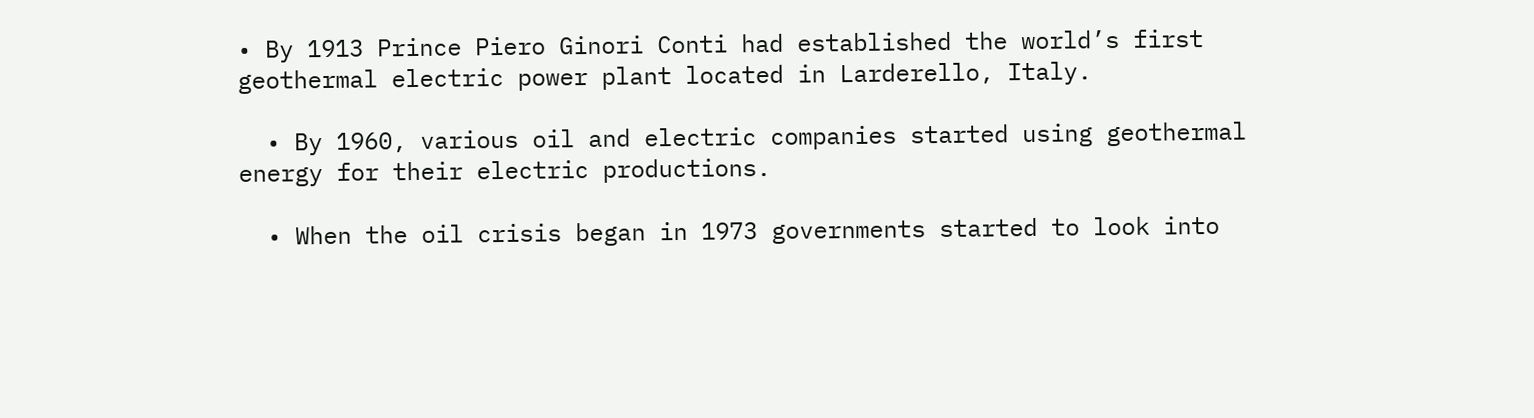• By 1913 Prince Piero Ginori Conti had established the world’s first geothermal electric power plant located in Larderello, Italy.

  • By 1960, various oil and electric companies started using geothermal energy for their electric productions.

  • When the oil crisis began in 1973 governments started to look into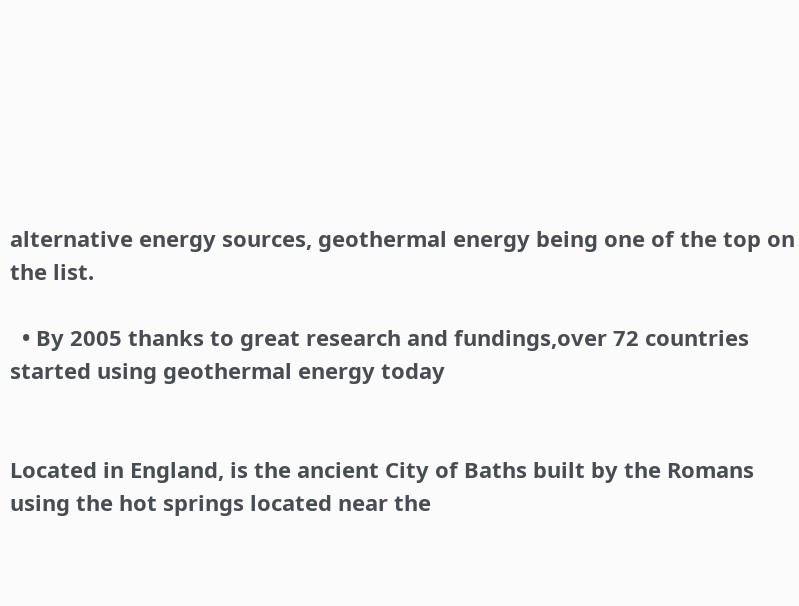alternative energy sources, geothermal energy being one of the top on the list.

  • By 2005 thanks to great research and fundings,over 72 countries started using geothermal energy today


Located in England, is the ancient City of Baths built by the Romans using the hot springs located near the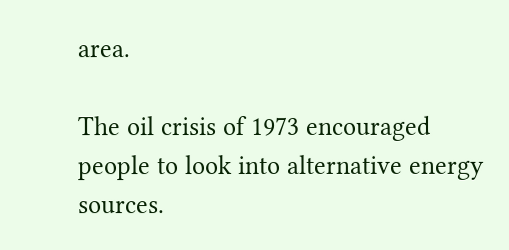area.

The oil crisis of 1973 encouraged people to look into alternative energy sources.